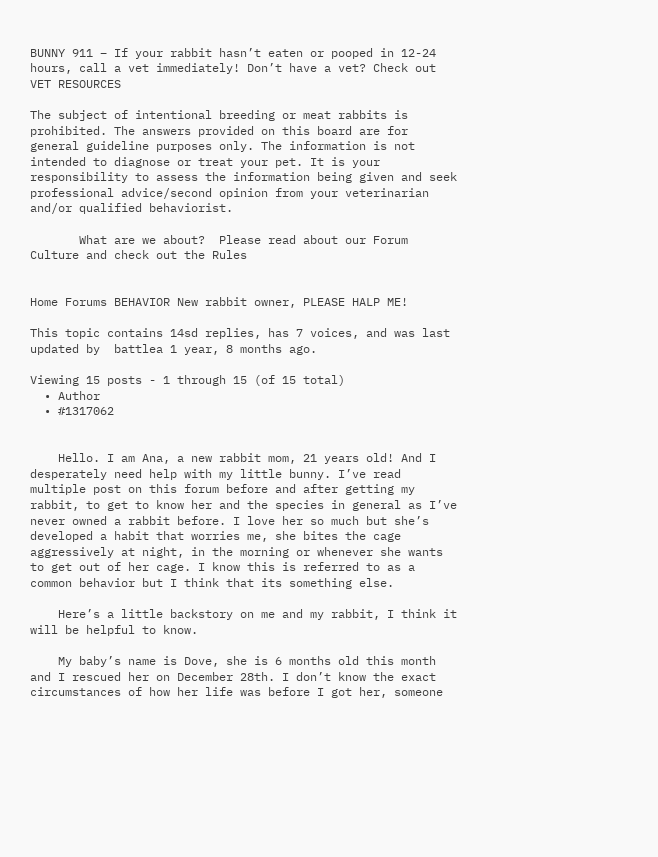BUNNY 911 – If your rabbit hasn’t eaten or pooped in 12-24 hours, call a vet immediately! Don’t have a vet? Check out VET RESOURCES

The subject of intentional breeding or meat rabbits is prohibited. The answers provided on this board are for general guideline purposes only. The information is not intended to diagnose or treat your pet. It is your responsibility to assess the information being given and seek professional advice/second opinion from your veterinarian and/or qualified behaviorist.

       What are we about?  Please read about our Forum Culture and check out the Rules


Home Forums BEHAVIOR New rabbit owner, PLEASE HALP ME!

This topic contains 14sd replies, has 7 voices, and was last updated by  battlea 1 year, 8 months ago.

Viewing 15 posts - 1 through 15 (of 15 total)
  • Author
  • #1317062


    Hello. I am Ana, a new rabbit mom, 21 years old! And I desperately need help with my little bunny. I’ve read multiple post on this forum before and after getting my rabbit, to get to know her and the species in general as I’ve never owned a rabbit before. I love her so much but she’s developed a habit that worries me, she bites the cage aggressively at night, in the morning or whenever she wants to get out of her cage. I know this is referred to as a common behavior but I think that its something else.

    Here’s a little backstory on me and my rabbit, I think it will be helpful to know.

    My baby’s name is Dove, she is 6 months old this month and I rescued her on December 28th. I don’t know the exact circumstances of how her life was before I got her, someone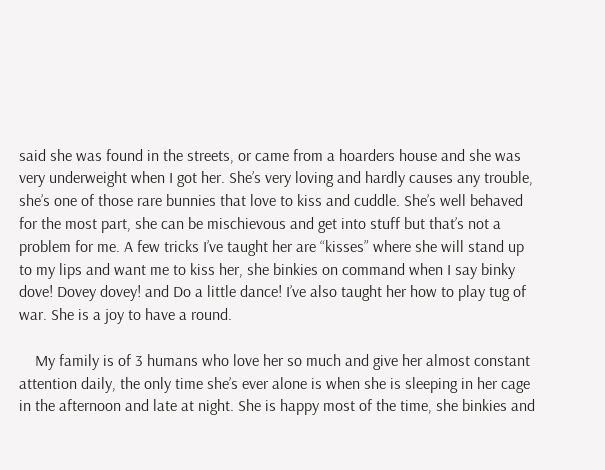said she was found in the streets, or came from a hoarders house and she was very underweight when I got her. She’s very loving and hardly causes any trouble, she’s one of those rare bunnies that love to kiss and cuddle. She’s well behaved for the most part, she can be mischievous and get into stuff but that’s not a problem for me. A few tricks I’ve taught her are “kisses” where she will stand up to my lips and want me to kiss her, she binkies on command when I say binky dove! Dovey dovey! and Do a little dance! I’ve also taught her how to play tug of war. She is a joy to have a round.

    My family is of 3 humans who love her so much and give her almost constant attention daily, the only time she’s ever alone is when she is sleeping in her cage in the afternoon and late at night. She is happy most of the time, she binkies and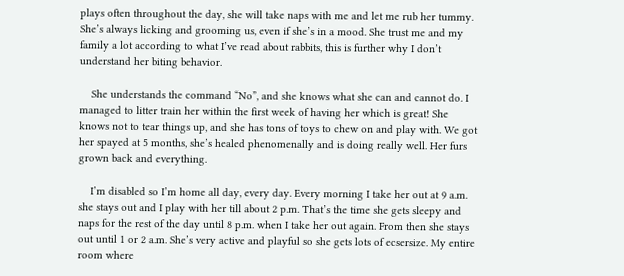plays often throughout the day, she will take naps with me and let me rub her tummy. She’s always licking and grooming us, even if she’s in a mood. She trust me and my family a lot according to what I’ve read about rabbits, this is further why I don’t understand her biting behavior.

    She understands the command “No”, and she knows what she can and cannot do. I managed to litter train her within the first week of having her which is great! She knows not to tear things up, and she has tons of toys to chew on and play with. We got her spayed at 5 months, she’s healed phenomenally and is doing really well. Her furs grown back and everything.

    I’m disabled so I’m home all day, every day. Every morning I take her out at 9 a.m. she stays out and I play with her till about 2 p.m. That’s the time she gets sleepy and naps for the rest of the day until 8 p.m. when I take her out again. From then she stays out until 1 or 2 a.m. She’s very active and playful so she gets lots of ecsersize. My entire room where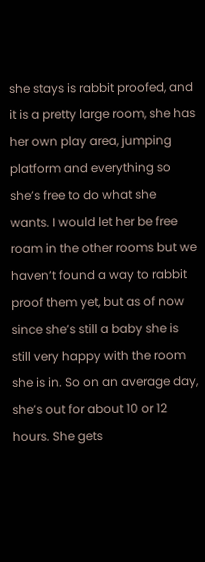she stays is rabbit proofed, and it is a pretty large room, she has her own play area, jumping platform and everything so she’s free to do what she wants. I would let her be free roam in the other rooms but we haven’t found a way to rabbit proof them yet, but as of now since she’s still a baby she is still very happy with the room she is in. So on an average day, she’s out for about 10 or 12 hours. She gets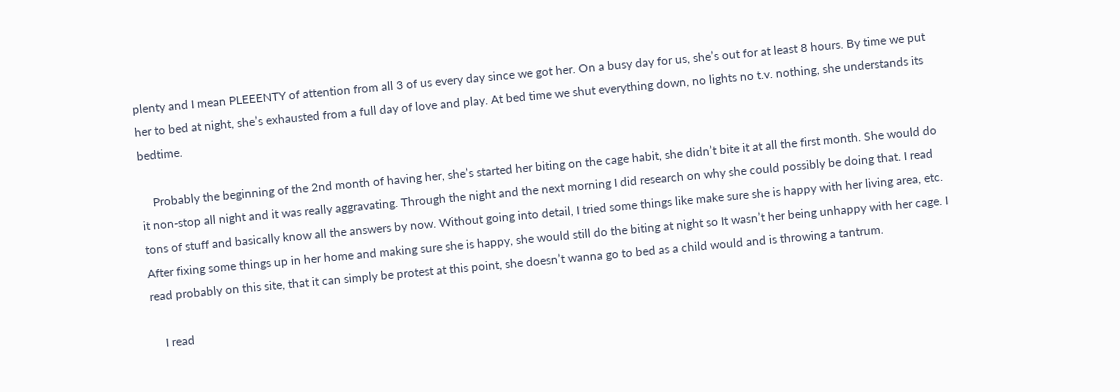plenty and I mean PLEEENTY of attention from all 3 of us every day since we got her. On a busy day for us, she’s out for at least 8 hours. By time we put her to bed at night, she’s exhausted from a full day of love and play. At bed time we shut everything down, no lights no t.v. nothing, she understands its bedtime.

    Probably the beginning of the 2nd month of having her, she’s started her biting on the cage habit, she didn’t bite it at all the first month. She would do it non-stop all night and it was really aggravating. Through the night and the next morning I did research on why she could possibly be doing that. I read tons of stuff and basically know all the answers by now. Without going into detail, I tried some things like make sure she is happy with her living area, etc. After fixing some things up in her home and making sure she is happy, she would still do the biting at night so It wasn’t her being unhappy with her cage. I read probably on this site, that it can simply be protest at this point, she doesn’t wanna go to bed as a child would and is throwing a tantrum.

    I read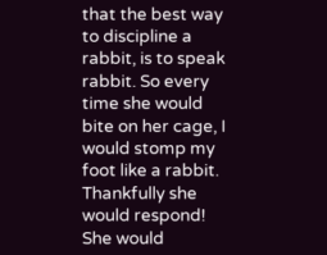that the best way to discipline a rabbit, is to speak rabbit. So every time she would bite on her cage, I would stomp my foot like a rabbit. Thankfully she would respond! She would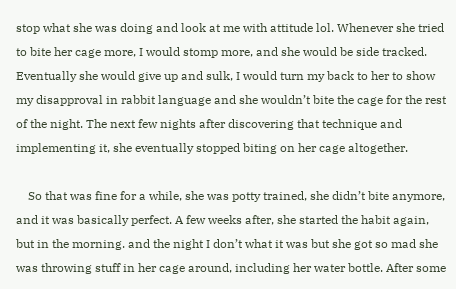stop what she was doing and look at me with attitude lol. Whenever she tried to bite her cage more, I would stomp more, and she would be side tracked. Eventually she would give up and sulk, I would turn my back to her to show my disapproval in rabbit language and she wouldn’t bite the cage for the rest of the night. The next few nights after discovering that technique and implementing it, she eventually stopped biting on her cage altogether.

    So that was fine for a while, she was potty trained, she didn’t bite anymore, and it was basically perfect. A few weeks after, she started the habit again, but in the morning. and the night I don’t what it was but she got so mad she was throwing stuff in her cage around, including her water bottle. After some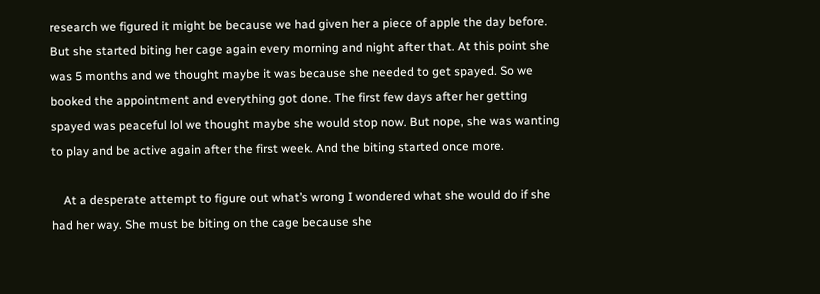research we figured it might be because we had given her a piece of apple the day before. But she started biting her cage again every morning and night after that. At this point she was 5 months and we thought maybe it was because she needed to get spayed. So we booked the appointment and everything got done. The first few days after her getting spayed was peaceful lol we thought maybe she would stop now. But nope, she was wanting to play and be active again after the first week. And the biting started once more.

    At a desperate attempt to figure out what’s wrong I wondered what she would do if she had her way. She must be biting on the cage because she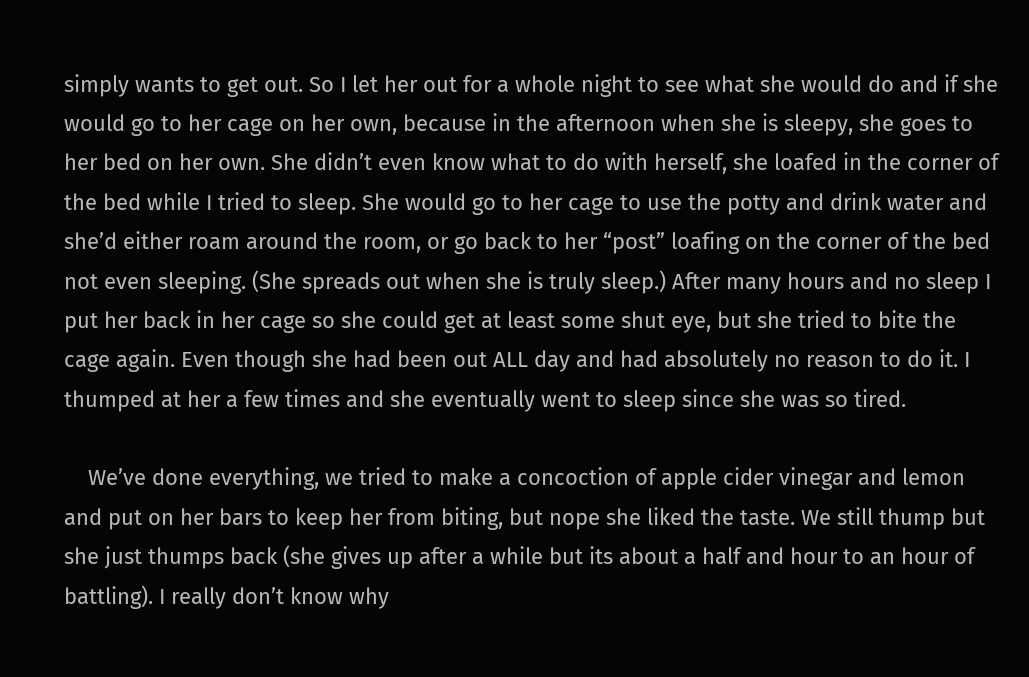simply wants to get out. So I let her out for a whole night to see what she would do and if she would go to her cage on her own, because in the afternoon when she is sleepy, she goes to her bed on her own. She didn’t even know what to do with herself, she loafed in the corner of the bed while I tried to sleep. She would go to her cage to use the potty and drink water and she’d either roam around the room, or go back to her “post” loafing on the corner of the bed not even sleeping. (She spreads out when she is truly sleep.) After many hours and no sleep I put her back in her cage so she could get at least some shut eye, but she tried to bite the cage again. Even though she had been out ALL day and had absolutely no reason to do it. I thumped at her a few times and she eventually went to sleep since she was so tired.

    We’ve done everything, we tried to make a concoction of apple cider vinegar and lemon and put on her bars to keep her from biting, but nope she liked the taste. We still thump but she just thumps back (she gives up after a while but its about a half and hour to an hour of battling). I really don’t know why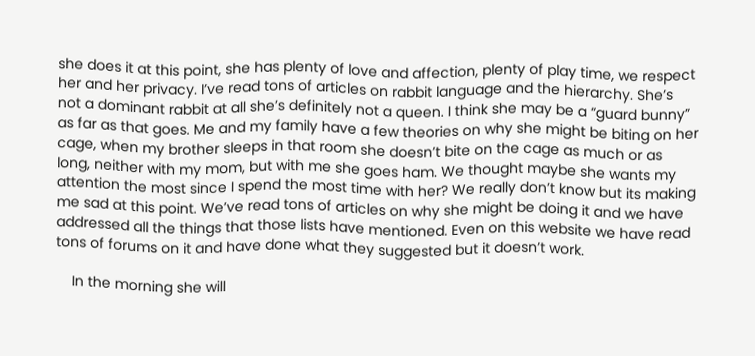she does it at this point, she has plenty of love and affection, plenty of play time, we respect her and her privacy. I’ve read tons of articles on rabbit language and the hierarchy. She’s not a dominant rabbit at all she’s definitely not a queen. I think she may be a “guard bunny” as far as that goes. Me and my family have a few theories on why she might be biting on her cage, when my brother sleeps in that room she doesn’t bite on the cage as much or as long, neither with my mom, but with me she goes ham. We thought maybe she wants my attention the most since I spend the most time with her? We really don’t know but its making me sad at this point. We’ve read tons of articles on why she might be doing it and we have addressed all the things that those lists have mentioned. Even on this website we have read tons of forums on it and have done what they suggested but it doesn’t work.

    In the morning she will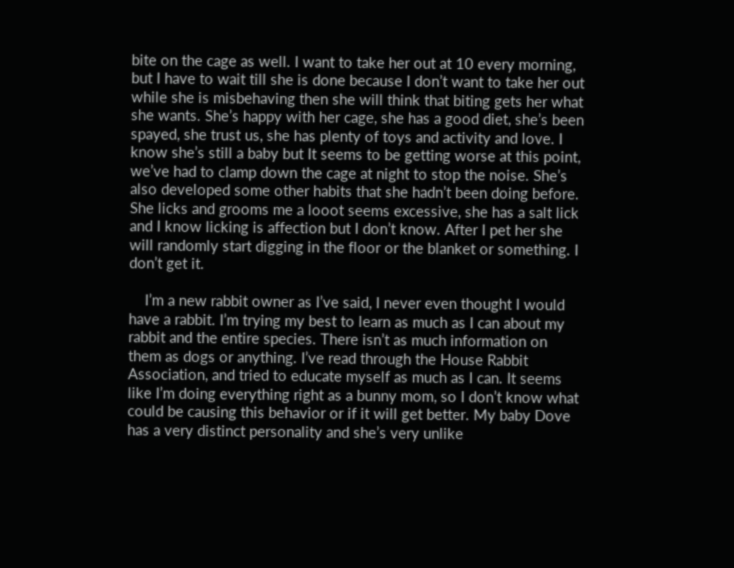bite on the cage as well. I want to take her out at 10 every morning, but I have to wait till she is done because I don’t want to take her out while she is misbehaving then she will think that biting gets her what she wants. She’s happy with her cage, she has a good diet, she’s been spayed, she trust us, she has plenty of toys and activity and love. I know she’s still a baby but It seems to be getting worse at this point, we’ve had to clamp down the cage at night to stop the noise. She’s also developed some other habits that she hadn’t been doing before. She licks and grooms me a looot seems excessive, she has a salt lick and I know licking is affection but I don’t know. After I pet her she will randomly start digging in the floor or the blanket or something. I don’t get it.

    I’m a new rabbit owner as I’ve said, I never even thought I would have a rabbit. I’m trying my best to learn as much as I can about my rabbit and the entire species. There isn’t as much information on them as dogs or anything. I’ve read through the House Rabbit Association, and tried to educate myself as much as I can. It seems like I’m doing everything right as a bunny mom, so I don’t know what could be causing this behavior or if it will get better. My baby Dove has a very distinct personality and she’s very unlike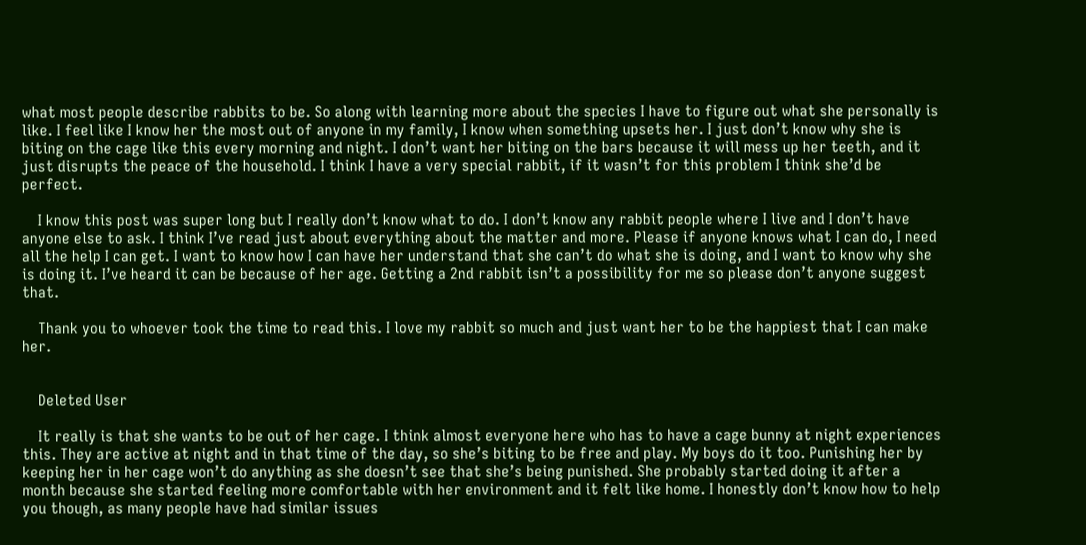what most people describe rabbits to be. So along with learning more about the species I have to figure out what she personally is like. I feel like I know her the most out of anyone in my family, I know when something upsets her. I just don’t know why she is biting on the cage like this every morning and night. I don’t want her biting on the bars because it will mess up her teeth, and it just disrupts the peace of the household. I think I have a very special rabbit, if it wasn’t for this problem I think she’d be perfect.

    I know this post was super long but I really don’t know what to do. I don’t know any rabbit people where I live and I don’t have anyone else to ask. I think I’ve read just about everything about the matter and more. Please if anyone knows what I can do, I need all the help I can get. I want to know how I can have her understand that she can’t do what she is doing, and I want to know why she is doing it. I’ve heard it can be because of her age. Getting a 2nd rabbit isn’t a possibility for me so please don’t anyone suggest that.

    Thank you to whoever took the time to read this. I love my rabbit so much and just want her to be the happiest that I can make her.


    Deleted User

    It really is that she wants to be out of her cage. I think almost everyone here who has to have a cage bunny at night experiences this. They are active at night and in that time of the day, so she’s biting to be free and play. My boys do it too. Punishing her by keeping her in her cage won’t do anything as she doesn’t see that she’s being punished. She probably started doing it after a month because she started feeling more comfortable with her environment and it felt like home. I honestly don’t know how to help you though, as many people have had similar issues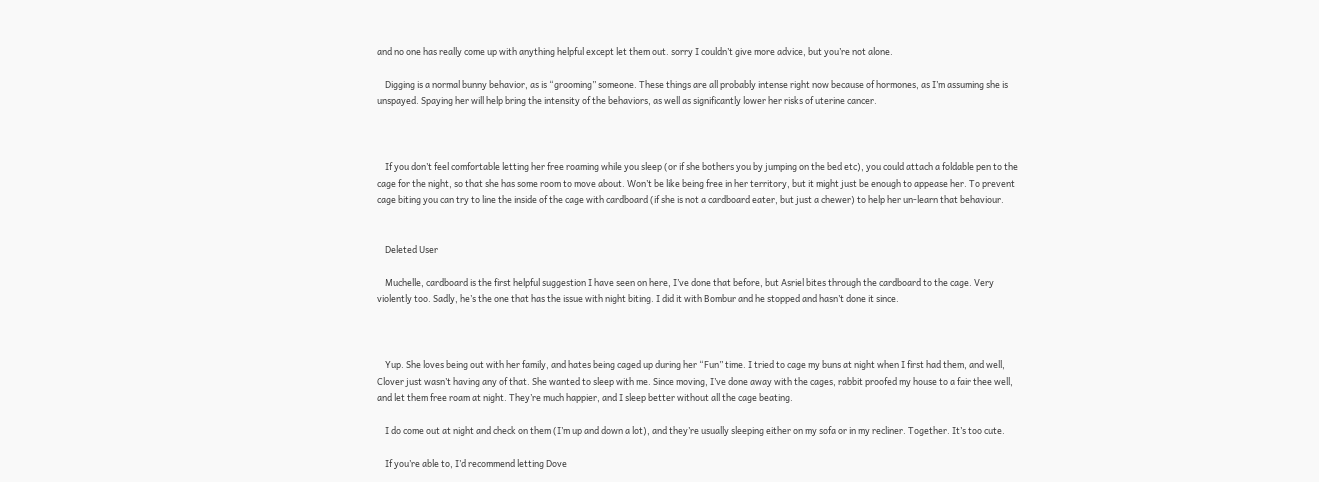and no one has really come up with anything helpful except let them out. sorry I couldn’t give more advice, but you’re not alone.

    Digging is a normal bunny behavior, as is “grooming” someone. These things are all probably intense right now because of hormones, as I’m assuming she is unspayed. Spaying her will help bring the intensity of the behaviors, as well as significantly lower her risks of uterine cancer.



    If you don’t feel comfortable letting her free roaming while you sleep (or if she bothers you by jumping on the bed etc), you could attach a foldable pen to the cage for the night, so that she has some room to move about. Won’t be like being free in her territory, but it might just be enough to appease her. To prevent cage biting you can try to line the inside of the cage with cardboard (if she is not a cardboard eater, but just a chewer) to help her un-learn that behaviour.


    Deleted User

    Muchelle, cardboard is the first helpful suggestion I have seen on here, I’ve done that before, but Asriel bites through the cardboard to the cage. Very violently too. Sadly, he’s the one that has the issue with night biting. I did it with Bombur and he stopped and hasn’t done it since.



    Yup. She loves being out with her family, and hates being caged up during her “Fun” time. I tried to cage my buns at night when I first had them, and well, Clover just wasn’t having any of that. She wanted to sleep with me. Since moving, I’ve done away with the cages, rabbit proofed my house to a fair thee well, and let them free roam at night. They’re much happier, and I sleep better without all the cage beating.

    I do come out at night and check on them (I’m up and down a lot), and they’re usually sleeping either on my sofa or in my recliner. Together. It’s too cute.

    If you’re able to, I’d recommend letting Dove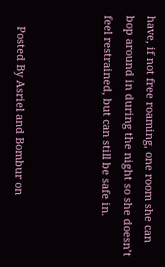have, if not free roaming, one room she can bop around in during the night so she doesn’t feel restrained, but can still be safe in.



    Posted By Asriel and Bombur on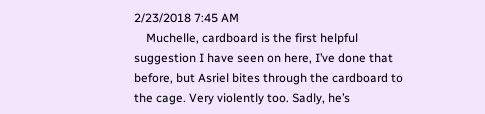2/23/2018 7:45 AM
    Muchelle, cardboard is the first helpful suggestion I have seen on here, I’ve done that before, but Asriel bites through the cardboard to the cage. Very violently too. Sadly, he’s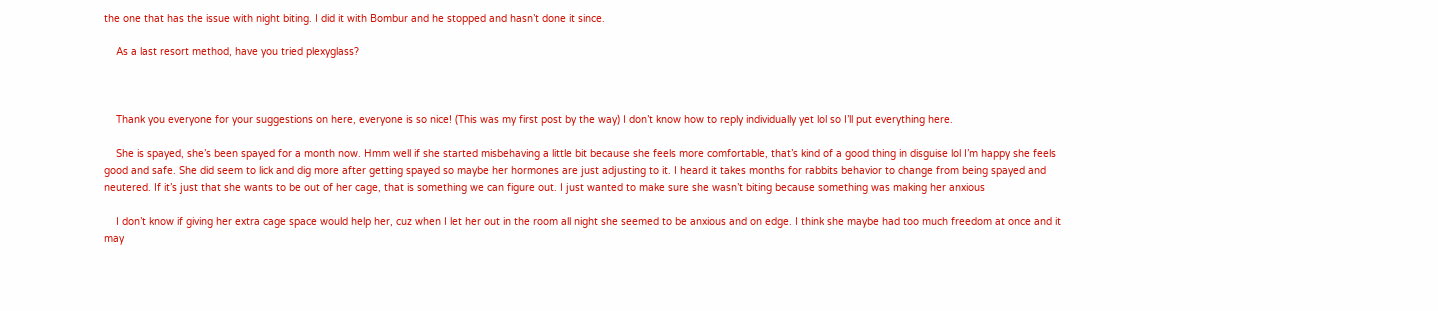the one that has the issue with night biting. I did it with Bombur and he stopped and hasn’t done it since.

    As a last resort method, have you tried plexyglass?



    Thank you everyone for your suggestions on here, everyone is so nice! (This was my first post by the way) I don’t know how to reply individually yet lol so I’ll put everything here.

    She is spayed, she’s been spayed for a month now. Hmm well if she started misbehaving a little bit because she feels more comfortable, that’s kind of a good thing in disguise lol I’m happy she feels good and safe. She did seem to lick and dig more after getting spayed so maybe her hormones are just adjusting to it. I heard it takes months for rabbits behavior to change from being spayed and neutered. If it’s just that she wants to be out of her cage, that is something we can figure out. I just wanted to make sure she wasn’t biting because something was making her anxious

    I don’t know if giving her extra cage space would help her, cuz when I let her out in the room all night she seemed to be anxious and on edge. I think she maybe had too much freedom at once and it may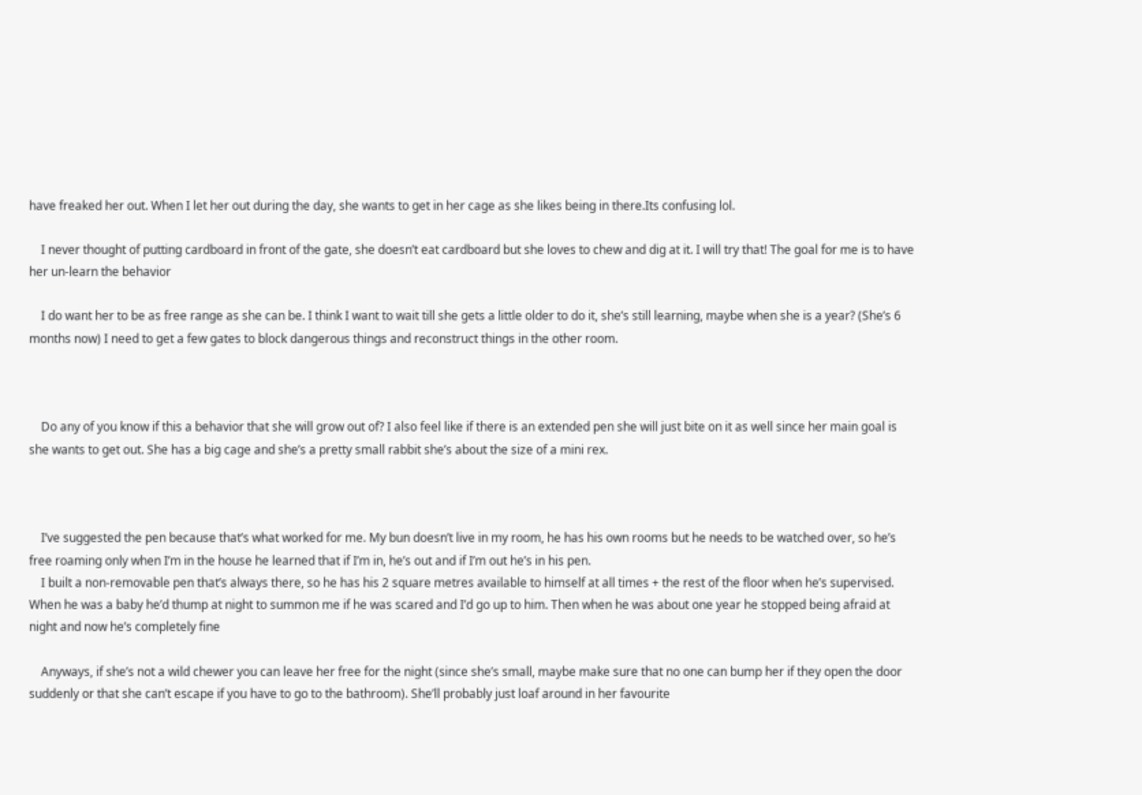have freaked her out. When I let her out during the day, she wants to get in her cage as she likes being in there.Its confusing lol.

    I never thought of putting cardboard in front of the gate, she doesn’t eat cardboard but she loves to chew and dig at it. I will try that! The goal for me is to have her un-learn the behavior

    I do want her to be as free range as she can be. I think I want to wait till she gets a little older to do it, she’s still learning, maybe when she is a year? (She’s 6 months now) I need to get a few gates to block dangerous things and reconstruct things in the other room.



    Do any of you know if this a behavior that she will grow out of? I also feel like if there is an extended pen she will just bite on it as well since her main goal is she wants to get out. She has a big cage and she’s a pretty small rabbit she’s about the size of a mini rex.



    I’ve suggested the pen because that’s what worked for me. My bun doesn’t live in my room, he has his own rooms but he needs to be watched over, so he’s free roaming only when I’m in the house he learned that if I’m in, he’s out and if I’m out he’s in his pen.
    I built a non-removable pen that’s always there, so he has his 2 square metres available to himself at all times + the rest of the floor when he’s supervised. When he was a baby he’d thump at night to summon me if he was scared and I’d go up to him. Then when he was about one year he stopped being afraid at night and now he’s completely fine

    Anyways, if she’s not a wild chewer you can leave her free for the night (since she’s small, maybe make sure that no one can bump her if they open the door suddenly or that she can’t escape if you have to go to the bathroom). She’ll probably just loaf around in her favourite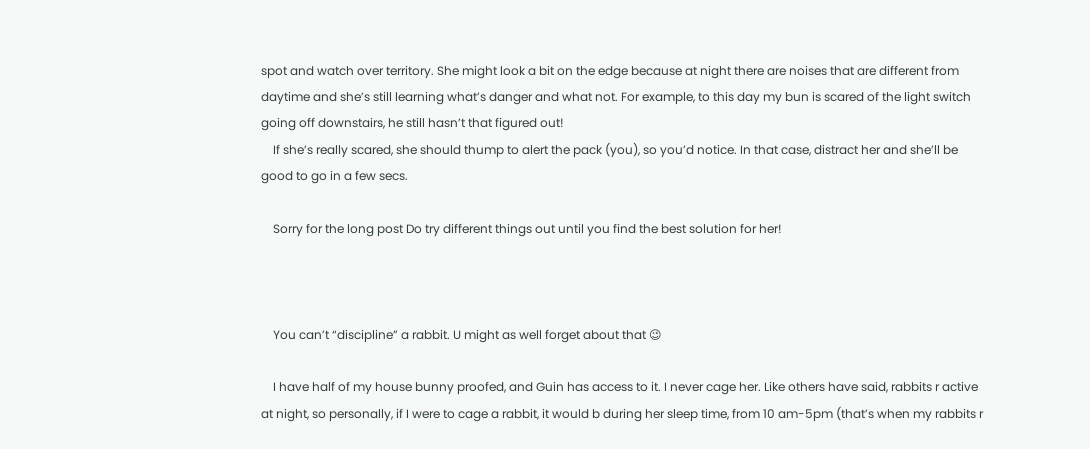spot and watch over territory. She might look a bit on the edge because at night there are noises that are different from daytime and she’s still learning what’s danger and what not. For example, to this day my bun is scared of the light switch going off downstairs, he still hasn’t that figured out!
    If she’s really scared, she should thump to alert the pack (you), so you’d notice. In that case, distract her and she’ll be good to go in a few secs.

    Sorry for the long post Do try different things out until you find the best solution for her!



    You can’t “discipline” a rabbit. U might as well forget about that 😉

    I have half of my house bunny proofed, and Guin has access to it. I never cage her. Like others have said, rabbits r active at night, so personally, if I were to cage a rabbit, it would b during her sleep time, from 10 am-5pm (that’s when my rabbits r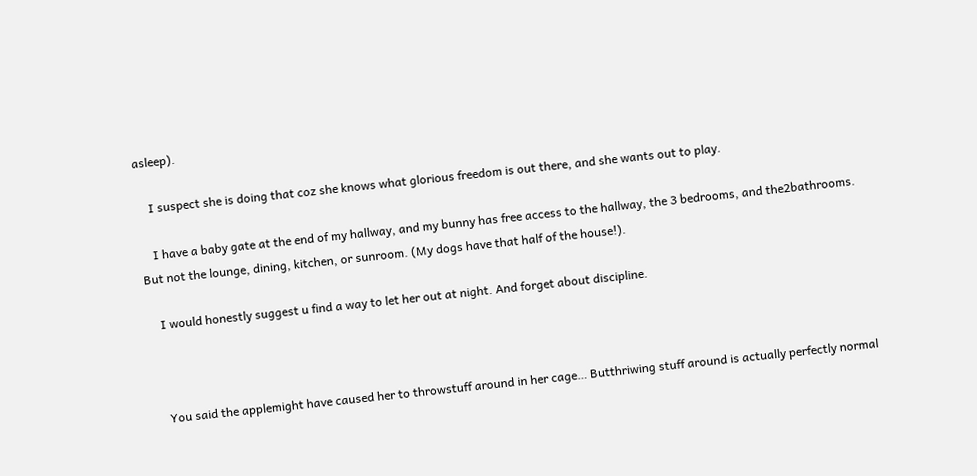asleep).

    I suspect she is doing that coz she knows what glorious freedom is out there, and she wants out to play.

    I have a baby gate at the end of my hallway, and my bunny has free access to the hallway, the 3 bedrooms, and the2bathrooms. But not the lounge, dining, kitchen, or sunroom. (My dogs have that half of the house!).

    I would honestly suggest u find a way to let her out at night. And forget about discipline.



    You said the applemight have caused her to throwstuff around in her cage… Butthriwing stuff around is actually perfectly normal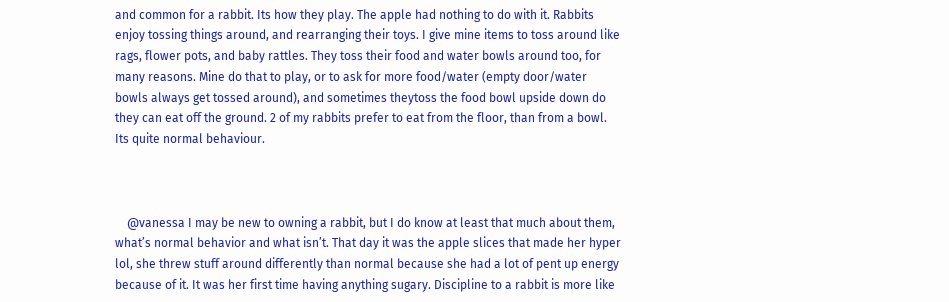and common for a rabbit. Its how they play. The apple had nothing to do with it. Rabbits enjoy tossing things around, and rearranging their toys. I give mine items to toss around like rags, flower pots, and baby rattles. They toss their food and water bowls around too, for many reasons. Mine do that to play, or to ask for more food/water (empty door/water bowls always get tossed around), and sometimes theytoss the food bowl upside down do they can eat off the ground. 2 of my rabbits prefer to eat from the floor, than from a bowl. Its quite normal behaviour.



    @vanessa I may be new to owning a rabbit, but I do know at least that much about them, what’s normal behavior and what isn’t. That day it was the apple slices that made her hyper lol, she threw stuff around differently than normal because she had a lot of pent up energy because of it. It was her first time having anything sugary. Discipline to a rabbit is more like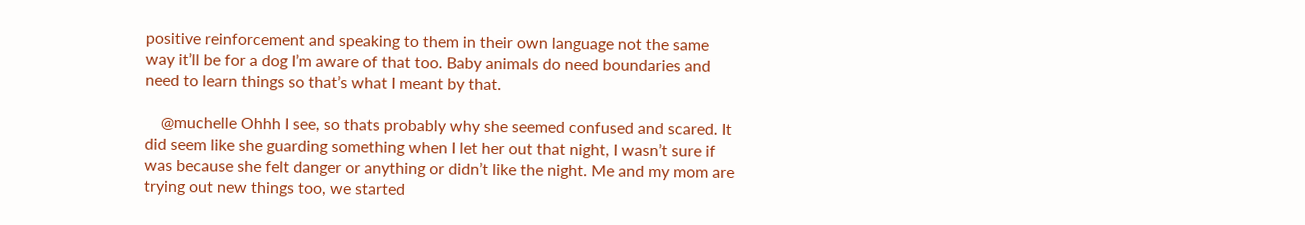positive reinforcement and speaking to them in their own language not the same way it’ll be for a dog I’m aware of that too. Baby animals do need boundaries and need to learn things so that’s what I meant by that.

    @muchelle Ohhh I see, so thats probably why she seemed confused and scared. It did seem like she guarding something when I let her out that night, I wasn’t sure if was because she felt danger or anything or didn’t like the night. Me and my mom are trying out new things too, we started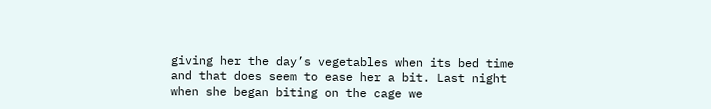giving her the day’s vegetables when its bed time and that does seem to ease her a bit. Last night when she began biting on the cage we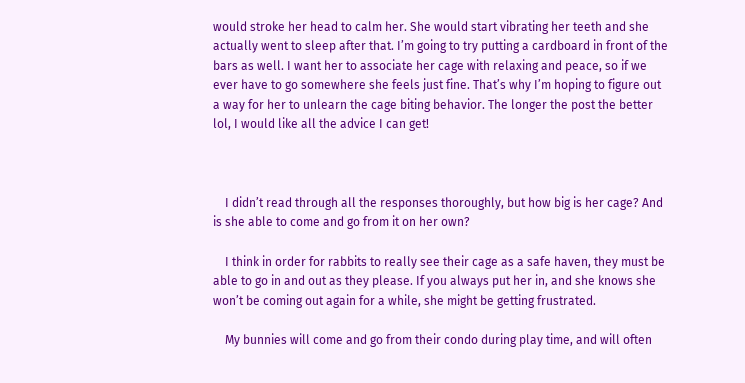would stroke her head to calm her. She would start vibrating her teeth and she actually went to sleep after that. I’m going to try putting a cardboard in front of the bars as well. I want her to associate her cage with relaxing and peace, so if we ever have to go somewhere she feels just fine. That’s why I’m hoping to figure out a way for her to unlearn the cage biting behavior. The longer the post the better lol, I would like all the advice I can get!



    I didn’t read through all the responses thoroughly, but how big is her cage? And is she able to come and go from it on her own?

    I think in order for rabbits to really see their cage as a safe haven, they must be able to go in and out as they please. If you always put her in, and she knows she won’t be coming out again for a while, she might be getting frustrated.

    My bunnies will come and go from their condo during play time, and will often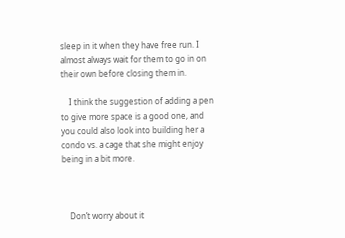sleep in it when they have free run. I almost always wait for them to go in on their own before closing them in.

    I think the suggestion of adding a pen to give more space is a good one, and you could also look into building her a condo vs. a cage that she might enjoy being in a bit more.



    Don’t worry about it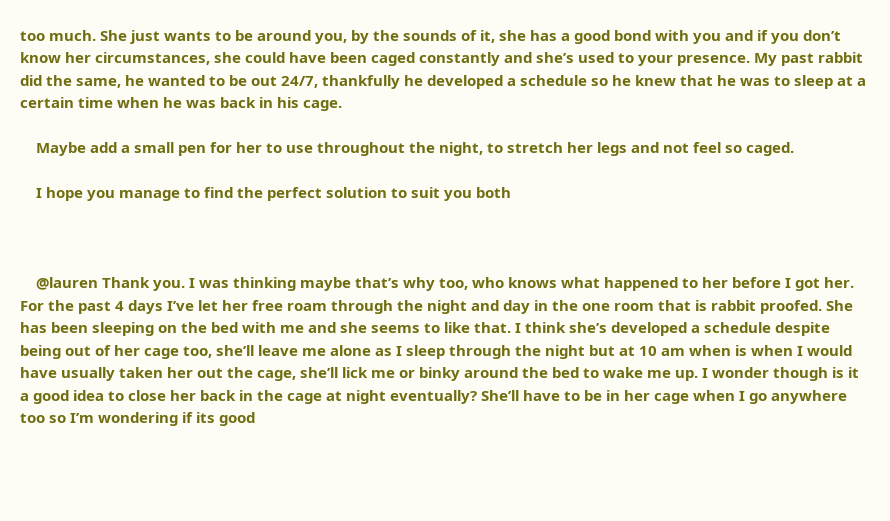too much. She just wants to be around you, by the sounds of it, she has a good bond with you and if you don’t know her circumstances, she could have been caged constantly and she’s used to your presence. My past rabbit did the same, he wanted to be out 24/7, thankfully he developed a schedule so he knew that he was to sleep at a certain time when he was back in his cage.

    Maybe add a small pen for her to use throughout the night, to stretch her legs and not feel so caged.

    I hope you manage to find the perfect solution to suit you both



    @lauren Thank you. I was thinking maybe that’s why too, who knows what happened to her before I got her. For the past 4 days I’ve let her free roam through the night and day in the one room that is rabbit proofed. She has been sleeping on the bed with me and she seems to like that. I think she’s developed a schedule despite being out of her cage too, she’ll leave me alone as I sleep through the night but at 10 am when is when I would have usually taken her out the cage, she’ll lick me or binky around the bed to wake me up. I wonder though is it a good idea to close her back in the cage at night eventually? She’ll have to be in her cage when I go anywhere too so I’m wondering if its good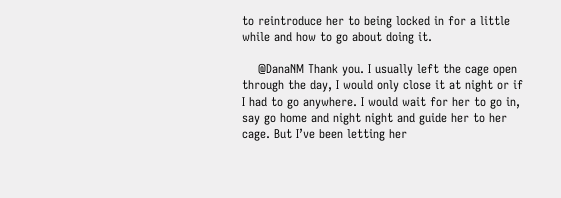to reintroduce her to being locked in for a little while and how to go about doing it.

    @DanaNM Thank you. I usually left the cage open through the day, I would only close it at night or if I had to go anywhere. I would wait for her to go in, say go home and night night and guide her to her cage. But I’ve been letting her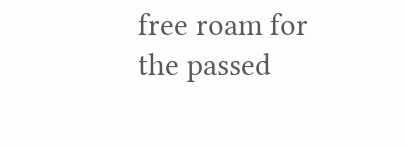free roam for the passed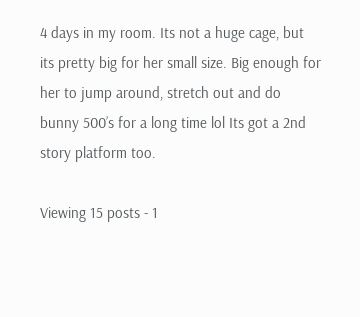4 days in my room. Its not a huge cage, but its pretty big for her small size. Big enough for her to jump around, stretch out and do bunny 500’s for a long time lol Its got a 2nd story platform too.

Viewing 15 posts - 1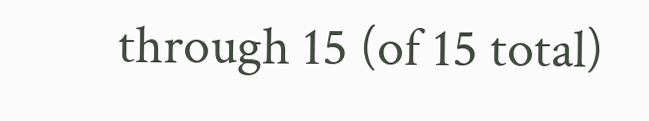through 15 (of 15 total)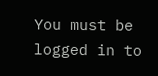You must be logged in to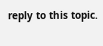reply to this topic.